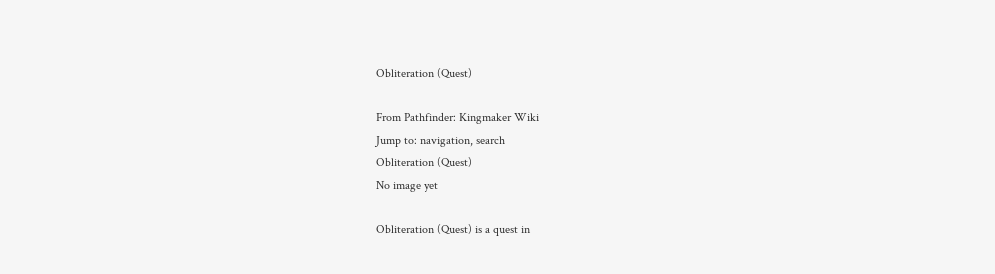Obliteration (Quest)

From Pathfinder: Kingmaker Wiki
Jump to: navigation, search
Obliteration (Quest)
No image yet

Obliteration (Quest) is a quest in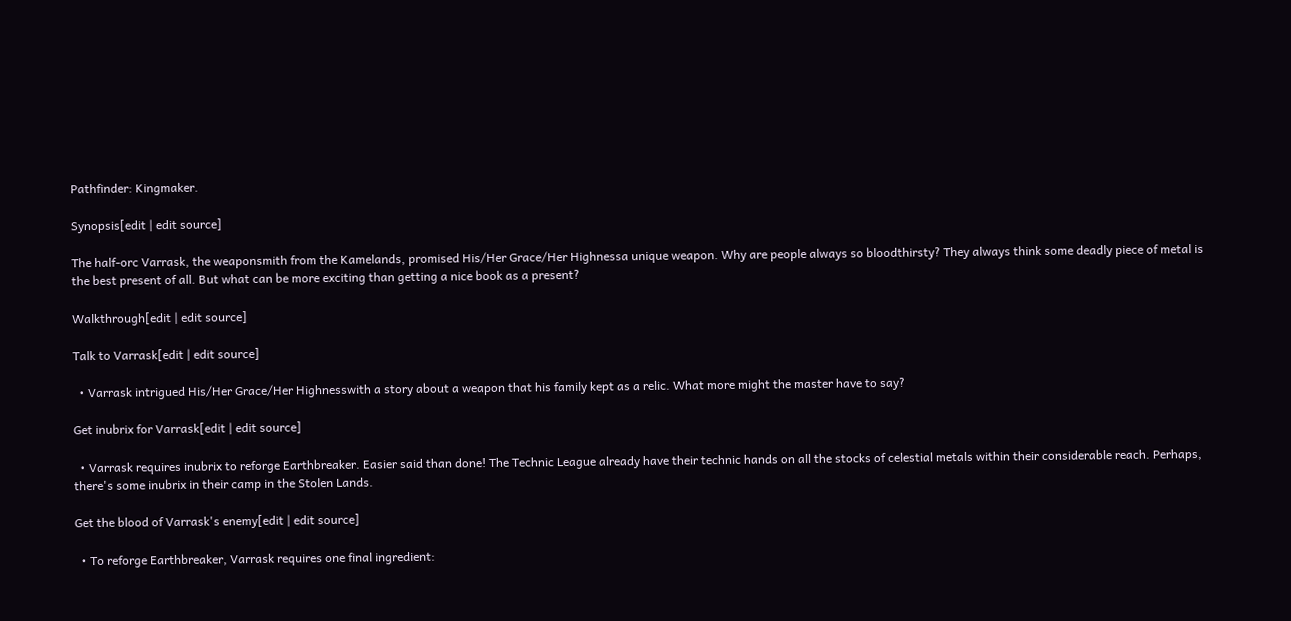Pathfinder: Kingmaker.

Synopsis[edit | edit source]

The half-orc Varrask, the weaponsmith from the Kamelands, promised His/Her Grace/Her Highnessa unique weapon. Why are people always so bloodthirsty? They always think some deadly piece of metal is the best present of all. But what can be more exciting than getting a nice book as a present?

Walkthrough[edit | edit source]

Talk to Varrask[edit | edit source]

  • Varrask intrigued His/Her Grace/Her Highnesswith a story about a weapon that his family kept as a relic. What more might the master have to say?

Get inubrix for Varrask[edit | edit source]

  • Varrask requires inubrix to reforge Earthbreaker. Easier said than done! The Technic League already have their technic hands on all the stocks of celestial metals within their considerable reach. Perhaps, there's some inubrix in their camp in the Stolen Lands.

Get the blood of Varrask's enemy[edit | edit source]

  • To reforge Earthbreaker, Varrask requires one final ingredient: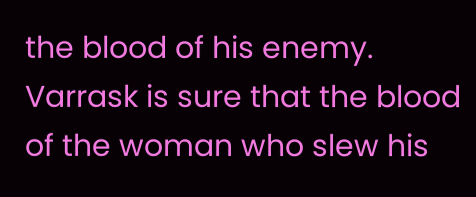the blood of his enemy. Varrask is sure that the blood of the woman who slew his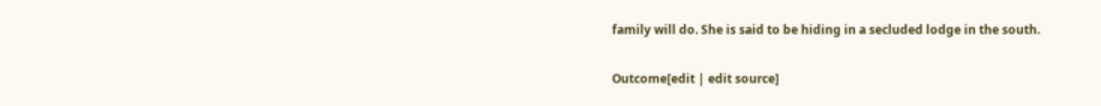family will do. She is said to be hiding in a secluded lodge in the south.

Outcome[edit | edit source]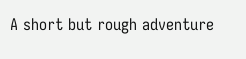A short but rough adventure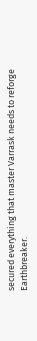secured everything that master Varrask needs to reforge Earthbreaker.